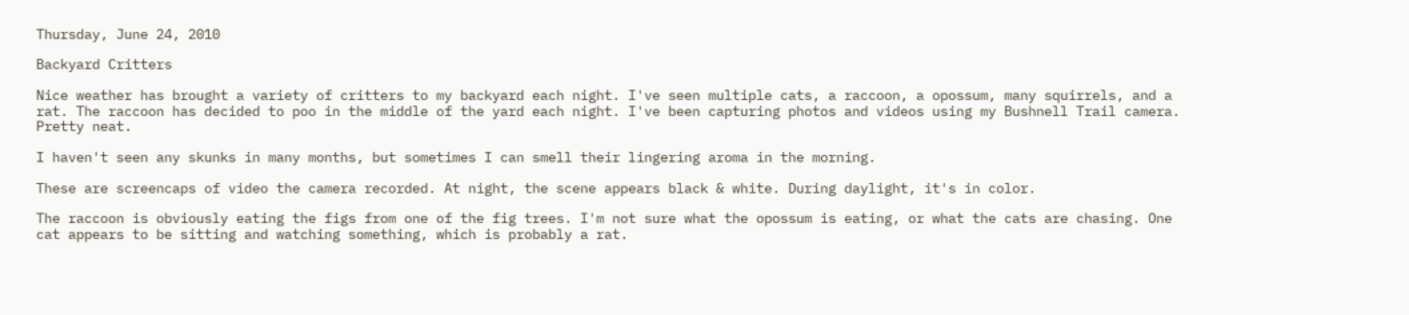Thursday, June 24, 2010

Backyard Critters

Nice weather has brought a variety of critters to my backyard each night. I've seen multiple cats, a raccoon, a opossum, many squirrels, and a rat. The raccoon has decided to poo in the middle of the yard each night. I've been capturing photos and videos using my Bushnell Trail camera. Pretty neat.

I haven't seen any skunks in many months, but sometimes I can smell their lingering aroma in the morning.

These are screencaps of video the camera recorded. At night, the scene appears black & white. During daylight, it's in color.

The raccoon is obviously eating the figs from one of the fig trees. I'm not sure what the opossum is eating, or what the cats are chasing. One cat appears to be sitting and watching something, which is probably a rat.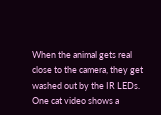When the animal gets real close to the camera, they get washed out by the IR LEDs. One cat video shows a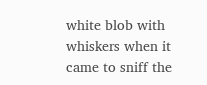white blob with whiskers when it came to sniff the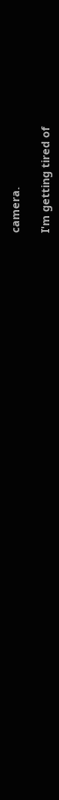camera.

I'm getting tired of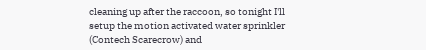cleaning up after the raccoon, so tonight I'll setup the motion activated water sprinkler (Contech Scarecrow) and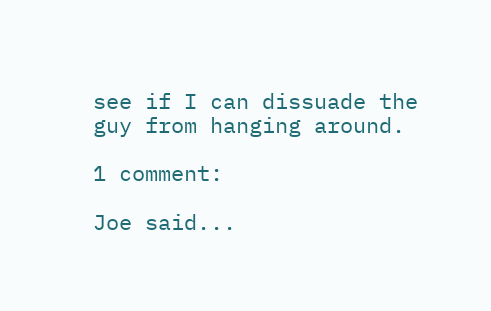see if I can dissuade the guy from hanging around.

1 comment:

Joe said...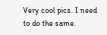Very cool pics. I need to do the same.